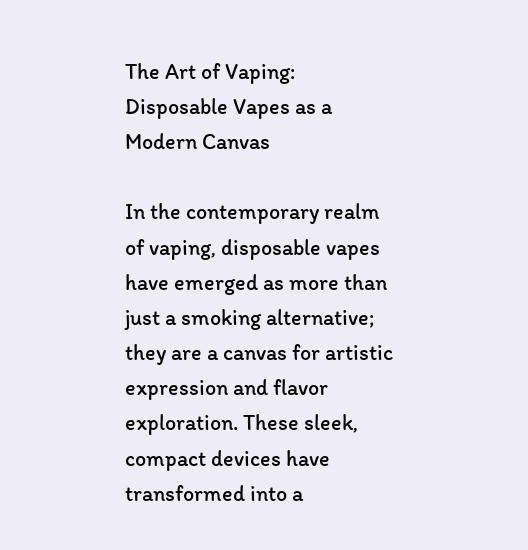The Art of Vaping: Disposable Vapes as a Modern Canvas

In the contemporary realm of vaping, disposable vapes have emerged as more than just a smoking alternative; they are a canvas for artistic expression and flavor exploration. These sleek, compact devices have transformed into a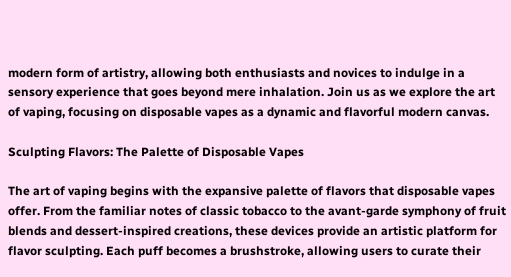modern form of artistry, allowing both enthusiasts and novices to indulge in a sensory experience that goes beyond mere inhalation. Join us as we explore the art of vaping, focusing on disposable vapes as a dynamic and flavorful modern canvas.

Sculpting Flavors: The Palette of Disposable Vapes

The art of vaping begins with the expansive palette of flavors that disposable vapes offer. From the familiar notes of classic tobacco to the avant-garde symphony of fruit blends and dessert-inspired creations, these devices provide an artistic platform for flavor sculpting. Each puff becomes a brushstroke, allowing users to curate their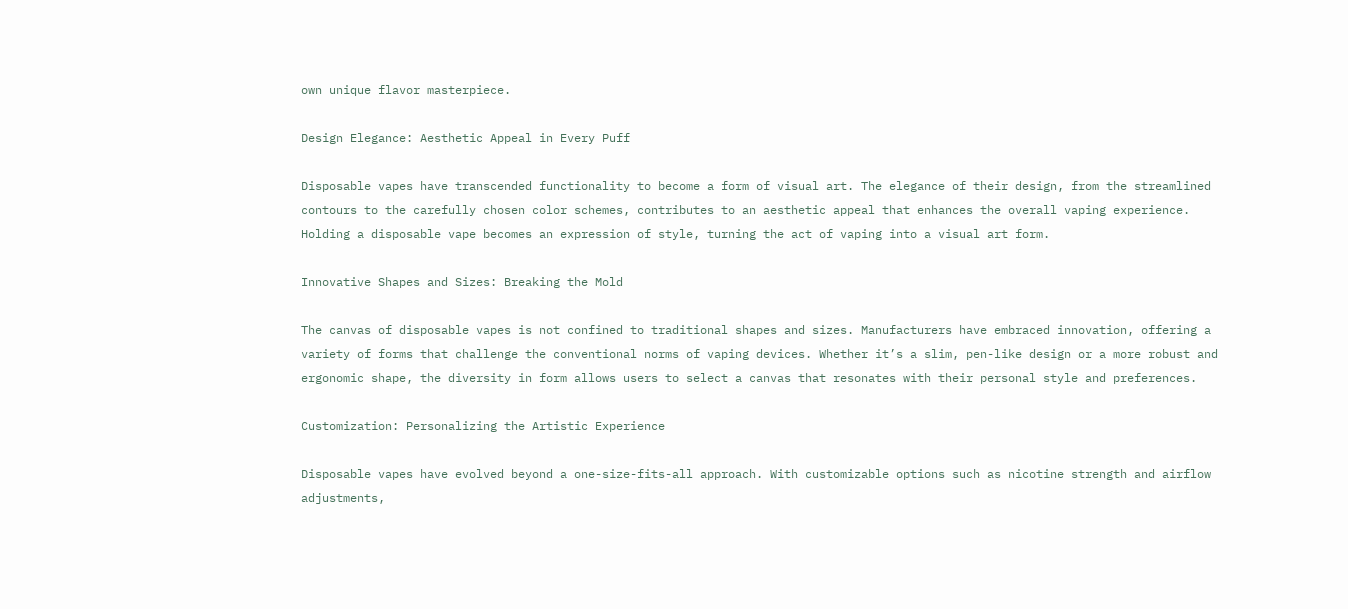own unique flavor masterpiece.

Design Elegance: Aesthetic Appeal in Every Puff

Disposable vapes have transcended functionality to become a form of visual art. The elegance of their design, from the streamlined contours to the carefully chosen color schemes, contributes to an aesthetic appeal that enhances the overall vaping experience. Holding a disposable vape becomes an expression of style, turning the act of vaping into a visual art form.

Innovative Shapes and Sizes: Breaking the Mold

The canvas of disposable vapes is not confined to traditional shapes and sizes. Manufacturers have embraced innovation, offering a variety of forms that challenge the conventional norms of vaping devices. Whether it’s a slim, pen-like design or a more robust and ergonomic shape, the diversity in form allows users to select a canvas that resonates with their personal style and preferences.

Customization: Personalizing the Artistic Experience

Disposable vapes have evolved beyond a one-size-fits-all approach. With customizable options such as nicotine strength and airflow adjustments,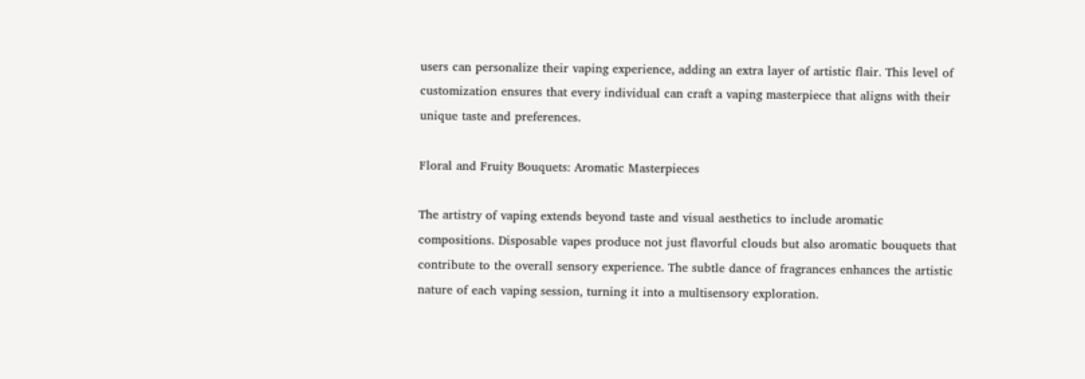users can personalize their vaping experience, adding an extra layer of artistic flair. This level of customization ensures that every individual can craft a vaping masterpiece that aligns with their unique taste and preferences.

Floral and Fruity Bouquets: Aromatic Masterpieces

The artistry of vaping extends beyond taste and visual aesthetics to include aromatic compositions. Disposable vapes produce not just flavorful clouds but also aromatic bouquets that contribute to the overall sensory experience. The subtle dance of fragrances enhances the artistic nature of each vaping session, turning it into a multisensory exploration.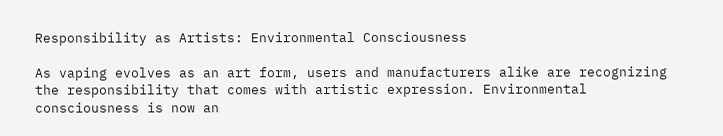Responsibility as Artists: Environmental Consciousness

As vaping evolves as an art form, users and manufacturers alike are recognizing the responsibility that comes with artistic expression. Environmental consciousness is now an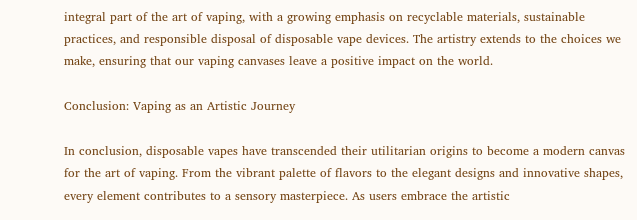integral part of the art of vaping, with a growing emphasis on recyclable materials, sustainable practices, and responsible disposal of disposable vape devices. The artistry extends to the choices we make, ensuring that our vaping canvases leave a positive impact on the world.

Conclusion: Vaping as an Artistic Journey

In conclusion, disposable vapes have transcended their utilitarian origins to become a modern canvas for the art of vaping. From the vibrant palette of flavors to the elegant designs and innovative shapes, every element contributes to a sensory masterpiece. As users embrace the artistic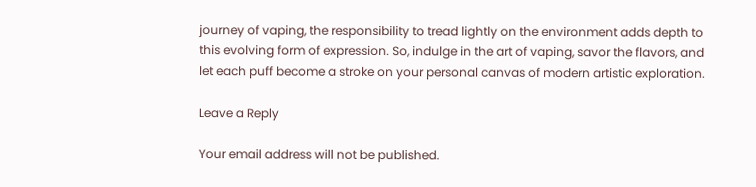journey of vaping, the responsibility to tread lightly on the environment adds depth to this evolving form of expression. So, indulge in the art of vaping, savor the flavors, and let each puff become a stroke on your personal canvas of modern artistic exploration.

Leave a Reply

Your email address will not be published.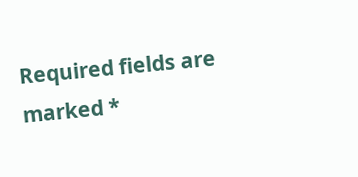Required fields are marked *